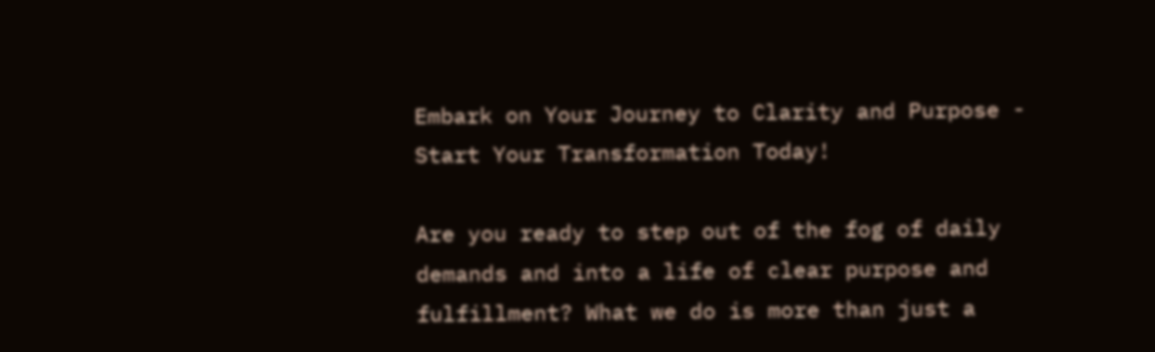Embark on Your Journey to Clarity and Purpose - Start Your Transformation Today!

Are you ready to step out of the fog of daily demands and into a life of clear purpose and fulfillment? What we do is more than just a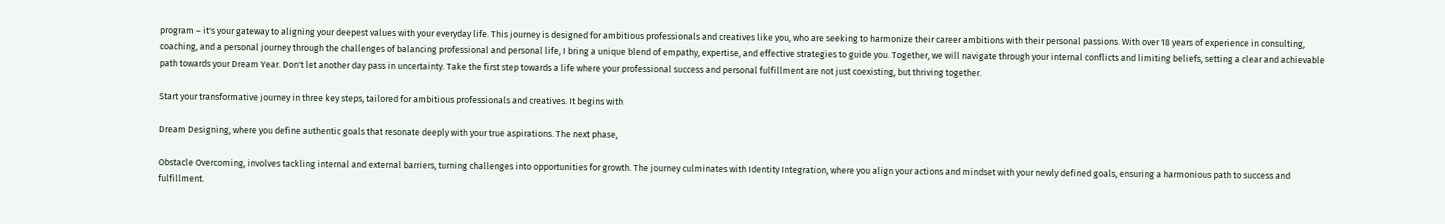program – it's your gateway to aligning your deepest values with your everyday life. This journey is designed for ambitious professionals and creatives like you, who are seeking to harmonize their career ambitions with their personal passions. With over 18 years of experience in consulting, coaching, and a personal journey through the challenges of balancing professional and personal life, I bring a unique blend of empathy, expertise, and effective strategies to guide you. Together, we will navigate through your internal conflicts and limiting beliefs, setting a clear and achievable path towards your Dream Year. Don't let another day pass in uncertainty. Take the first step towards a life where your professional success and personal fulfillment are not just coexisting, but thriving together.

Start your transformative journey in three key steps, tailored for ambitious professionals and creatives. It begins with

Dream Designing, where you define authentic goals that resonate deeply with your true aspirations. The next phase,

Obstacle Overcoming, involves tackling internal and external barriers, turning challenges into opportunities for growth. The journey culminates with Identity Integration, where you align your actions and mindset with your newly defined goals, ensuring a harmonious path to success and fulfillment.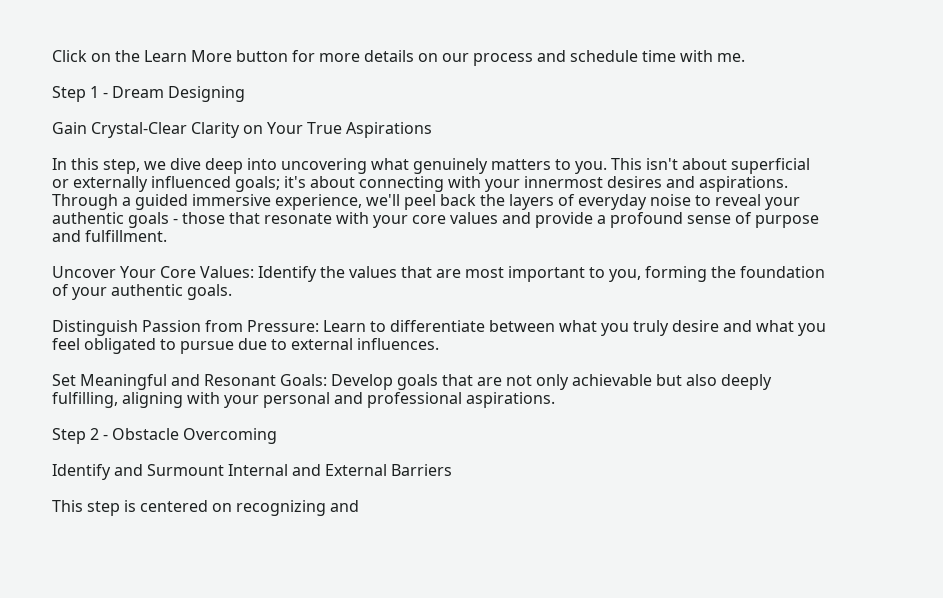Click on the Learn More button for more details on our process and schedule time with me.

Step 1 - Dream Designing

Gain Crystal-Clear Clarity on Your True Aspirations

In this step, we dive deep into uncovering what genuinely matters to you. This isn't about superficial or externally influenced goals; it's about connecting with your innermost desires and aspirations. Through a guided immersive experience, we'll peel back the layers of everyday noise to reveal your authentic goals - those that resonate with your core values and provide a profound sense of purpose and fulfillment.

Uncover Your Core Values: Identify the values that are most important to you, forming the foundation of your authentic goals.

Distinguish Passion from Pressure: Learn to differentiate between what you truly desire and what you feel obligated to pursue due to external influences.

Set Meaningful and Resonant Goals: Develop goals that are not only achievable but also deeply fulfilling, aligning with your personal and professional aspirations.

Step 2 - Obstacle Overcoming

Identify and Surmount Internal and External Barriers

This step is centered on recognizing and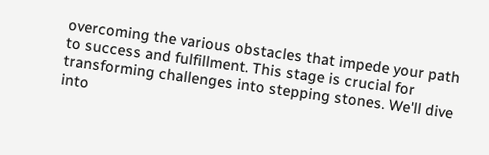overcoming the various obstacles that impede your path to success and fulfillment. This stage is crucial for transforming challenges into stepping stones. We'll dive into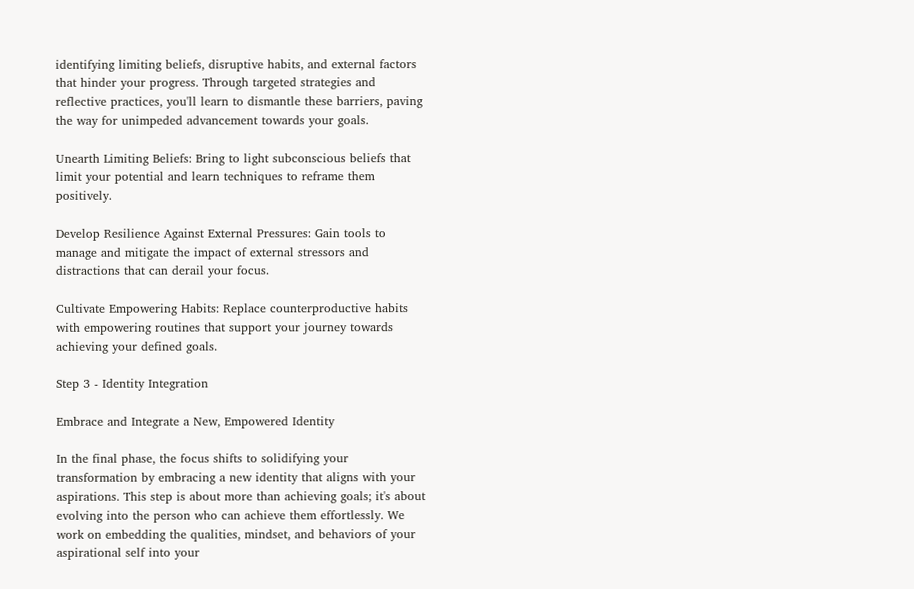identifying limiting beliefs, disruptive habits, and external factors that hinder your progress. Through targeted strategies and reflective practices, you'll learn to dismantle these barriers, paving the way for unimpeded advancement towards your goals.

Unearth Limiting Beliefs: Bring to light subconscious beliefs that limit your potential and learn techniques to reframe them positively.

Develop Resilience Against External Pressures: Gain tools to manage and mitigate the impact of external stressors and distractions that can derail your focus.

Cultivate Empowering Habits: Replace counterproductive habits with empowering routines that support your journey towards achieving your defined goals.

Step 3 - Identity Integration

Embrace and Integrate a New, Empowered Identity

In the final phase, the focus shifts to solidifying your transformation by embracing a new identity that aligns with your aspirations. This step is about more than achieving goals; it's about evolving into the person who can achieve them effortlessly. We work on embedding the qualities, mindset, and behaviors of your aspirational self into your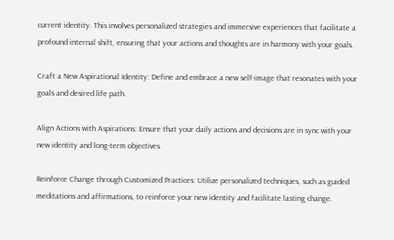current identity. This involves personalized strategies and immersive experiences that facilitate a profound internal shift, ensuring that your actions and thoughts are in harmony with your goals.

Craft a New Aspirational Identity: Define and embrace a new self-image that resonates with your goals and desired life path.

Align Actions with Aspirations: Ensure that your daily actions and decisions are in sync with your new identity and long-term objectives.

Reinforce Change through Customized Practices: Utilize personalized techniques, such as guided meditations and affirmations, to reinforce your new identity and facilitate lasting change.